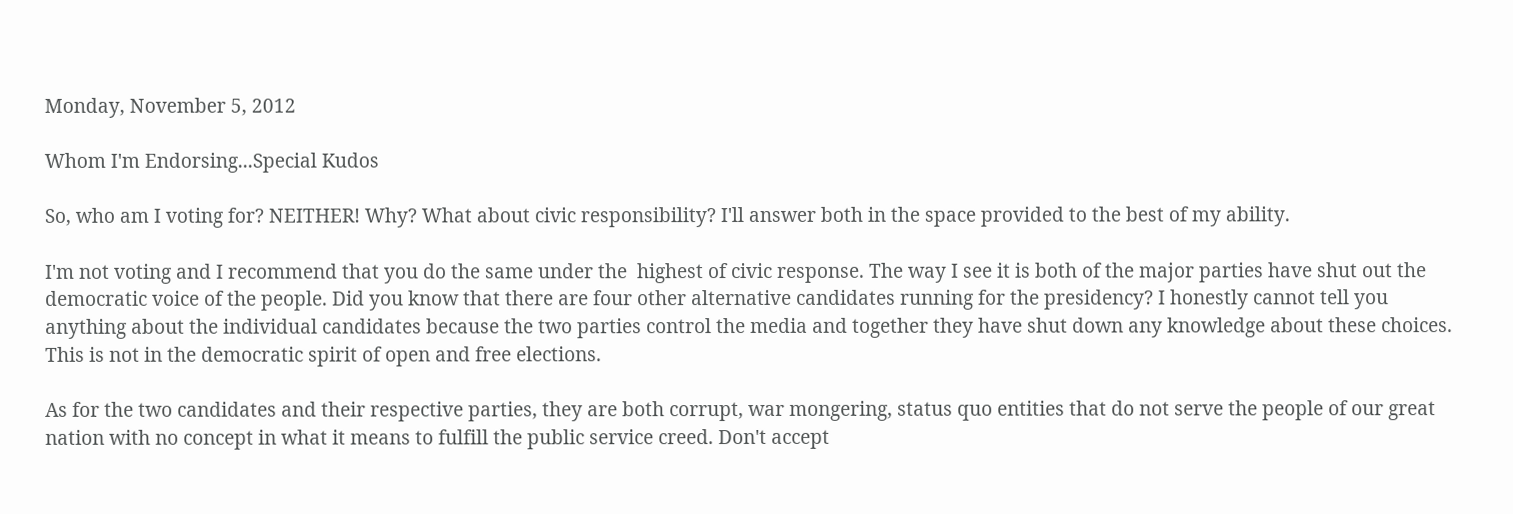Monday, November 5, 2012

Whom I'm Endorsing...Special Kudos

So, who am I voting for? NEITHER! Why? What about civic responsibility? I'll answer both in the space provided to the best of my ability.

I'm not voting and I recommend that you do the same under the  highest of civic response. The way I see it is both of the major parties have shut out the democratic voice of the people. Did you know that there are four other alternative candidates running for the presidency? I honestly cannot tell you anything about the individual candidates because the two parties control the media and together they have shut down any knowledge about these choices. This is not in the democratic spirit of open and free elections.

As for the two candidates and their respective parties, they are both corrupt, war mongering, status quo entities that do not serve the people of our great nation with no concept in what it means to fulfill the public service creed. Don't accept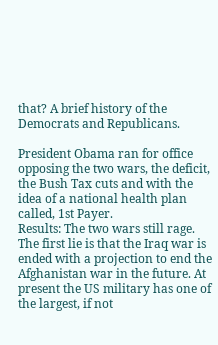that? A brief history of the Democrats and Republicans.

President Obama ran for office opposing the two wars, the deficit, the Bush Tax cuts and with the idea of a national health plan called, 1st Payer.
Results: The two wars still rage. The first lie is that the Iraq war is ended with a projection to end the Afghanistan war in the future. At present the US military has one of the largest, if not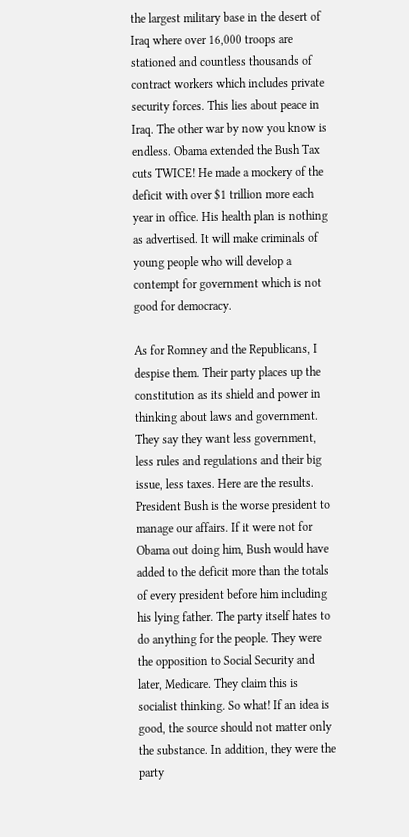the largest military base in the desert of Iraq where over 16,000 troops are stationed and countless thousands of contract workers which includes private security forces. This lies about peace in Iraq. The other war by now you know is endless. Obama extended the Bush Tax cuts TWICE! He made a mockery of the deficit with over $1 trillion more each year in office. His health plan is nothing as advertised. It will make criminals of young people who will develop a contempt for government which is not good for democracy.

As for Romney and the Republicans, I despise them. Their party places up the constitution as its shield and power in thinking about laws and government. They say they want less government, less rules and regulations and their big issue, less taxes. Here are the results. President Bush is the worse president to manage our affairs. If it were not for Obama out doing him, Bush would have added to the deficit more than the totals of every president before him including his lying father. The party itself hates to do anything for the people. They were the opposition to Social Security and later, Medicare. They claim this is socialist thinking. So what! If an idea is good, the source should not matter only the substance. In addition, they were the party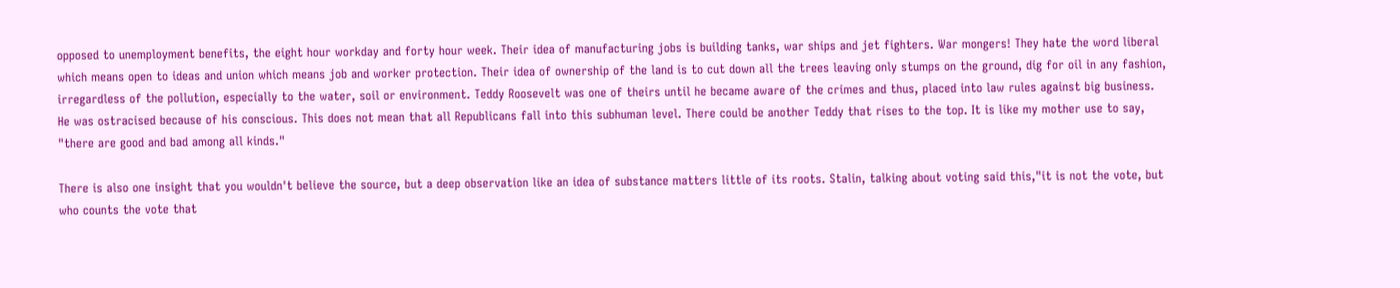opposed to unemployment benefits, the eight hour workday and forty hour week. Their idea of manufacturing jobs is building tanks, war ships and jet fighters. War mongers! They hate the word liberal which means open to ideas and union which means job and worker protection. Their idea of ownership of the land is to cut down all the trees leaving only stumps on the ground, dig for oil in any fashion, irregardless of the pollution, especially to the water, soil or environment. Teddy Roosevelt was one of theirs until he became aware of the crimes and thus, placed into law rules against big business. He was ostracised because of his conscious. This does not mean that all Republicans fall into this subhuman level. There could be another Teddy that rises to the top. It is like my mother use to say, "there are good and bad among all kinds."

There is also one insight that you wouldn't believe the source, but a deep observation like an idea of substance matters little of its roots. Stalin, talking about voting said this,"it is not the vote, but who counts the vote that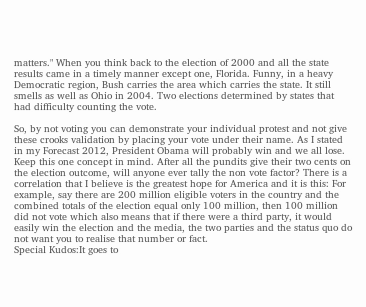matters." When you think back to the election of 2000 and all the state results came in a timely manner except one, Florida. Funny, in a heavy Democratic region, Bush carries the area which carries the state. It still smells as well as Ohio in 2004. Two elections determined by states that had difficulty counting the vote.

So, by not voting you can demonstrate your individual protest and not give these crooks validation by placing your vote under their name. As I stated in my Forecast 2012, President Obama will probably win and we all lose. Keep this one concept in mind. After all the pundits give their two cents on the election outcome, will anyone ever tally the non vote factor? There is a correlation that I believe is the greatest hope for America and it is this: For example, say there are 200 million eligible voters in the country and the combined totals of the election equal only 100 million, then 100 million did not vote which also means that if there were a third party, it would easily win the election and the media, the two parties and the status quo do not want you to realise that number or fact.
Special Kudos:It goes to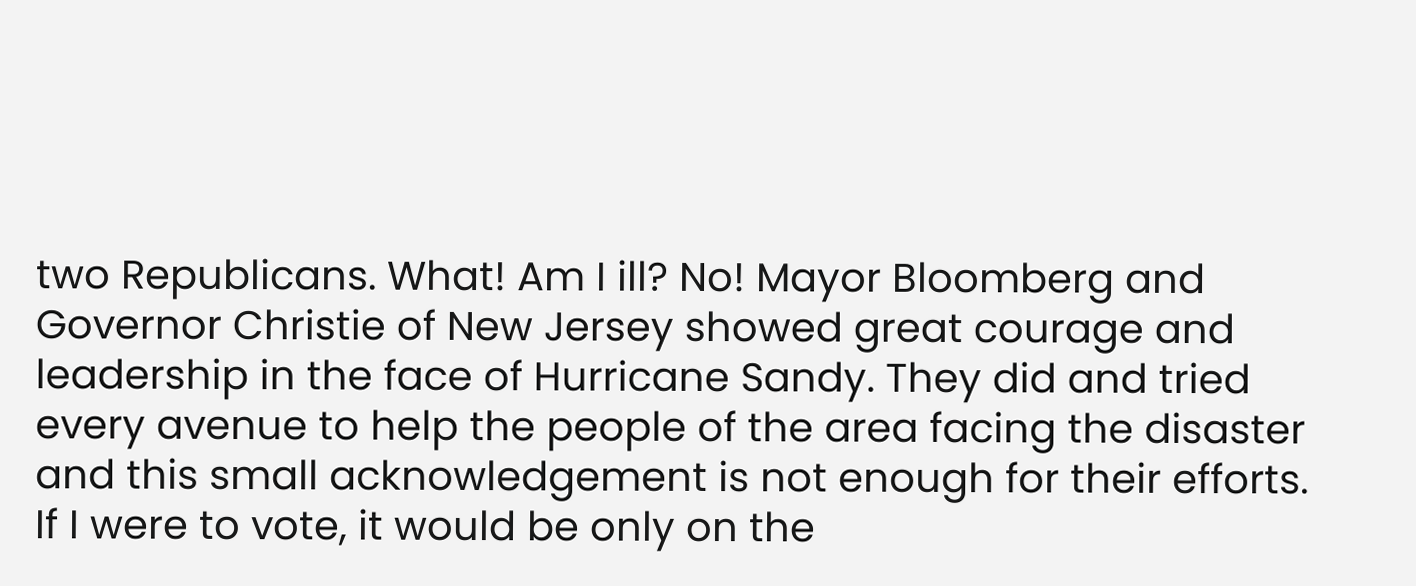two Republicans. What! Am I ill? No! Mayor Bloomberg and Governor Christie of New Jersey showed great courage and leadership in the face of Hurricane Sandy. They did and tried every avenue to help the people of the area facing the disaster and this small acknowledgement is not enough for their efforts. If I were to vote, it would be only on the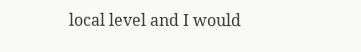local level and I would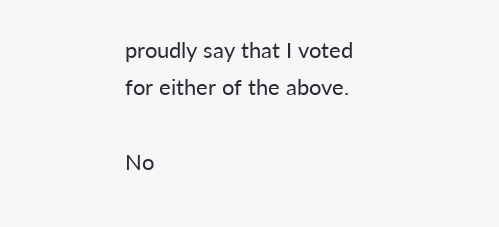proudly say that I voted for either of the above.

No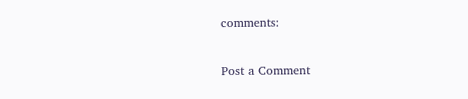comments:

Post a Comment